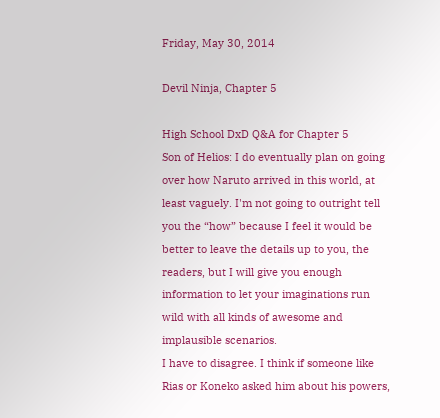Friday, May 30, 2014

Devil Ninja, Chapter 5

High School DxD Q&A for Chapter 5
Son of Helios: I do eventually plan on going over how Naruto arrived in this world, at least vaguely. I'm not going to outright tell you the “how” because I feel it would be better to leave the details up to you, the readers, but I will give you enough information to let your imaginations run wild with all kinds of awesome and implausible scenarios.
I have to disagree. I think if someone like Rias or Koneko asked him about his powers,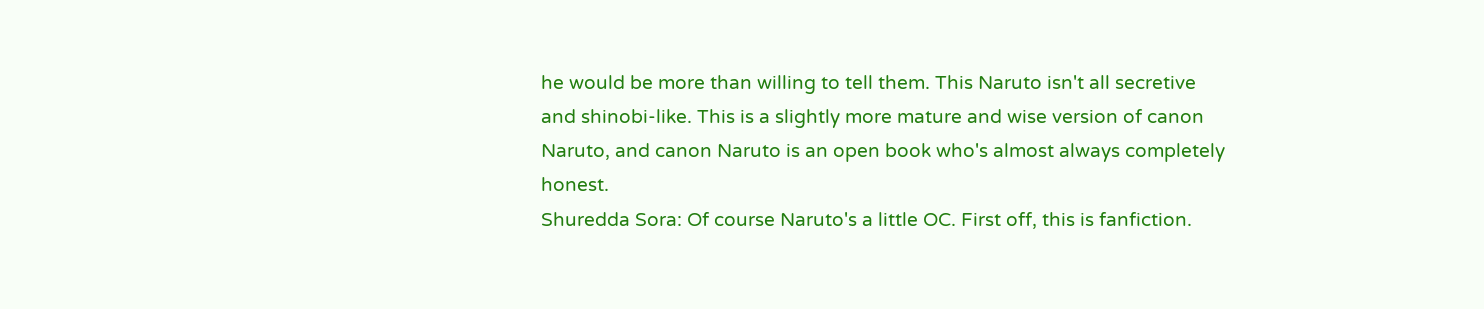he would be more than willing to tell them. This Naruto isn't all secretive and shinobi-like. This is a slightly more mature and wise version of canon Naruto, and canon Naruto is an open book who's almost always completely honest.
Shuredda Sora: Of course Naruto's a little OC. First off, this is fanfiction.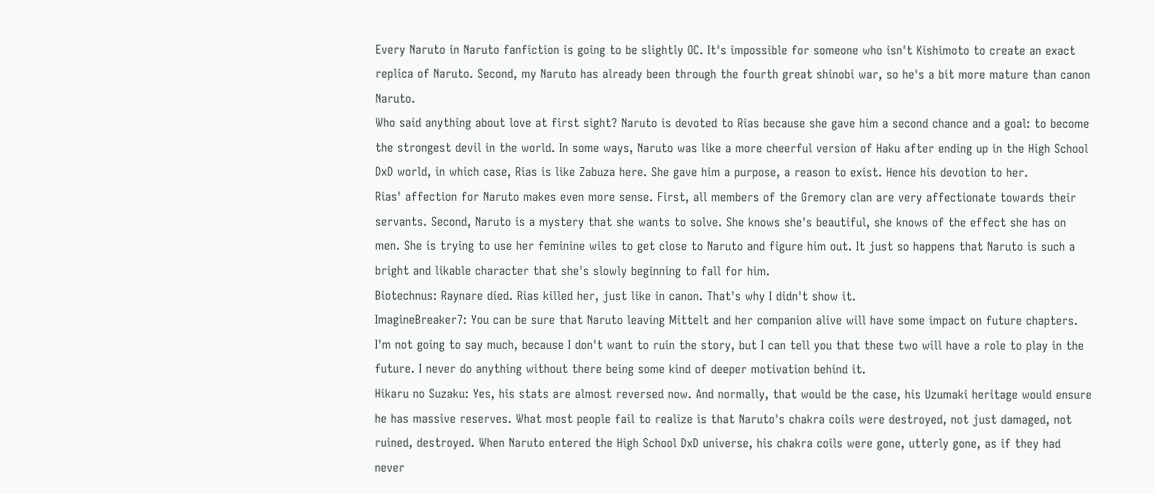Every Naruto in Naruto fanfiction is going to be slightly OC. It's impossible for someone who isn't Kishimoto to create an exact replica of Naruto. Second, my Naruto has already been through the fourth great shinobi war, so he's a bit more mature than canon Naruto.
Who said anything about love at first sight? Naruto is devoted to Rias because she gave him a second chance and a goal: to become the strongest devil in the world. In some ways, Naruto was like a more cheerful version of Haku after ending up in the High School DxD world, in which case, Rias is like Zabuza here. She gave him a purpose, a reason to exist. Hence his devotion to her.
Rias' affection for Naruto makes even more sense. First, all members of the Gremory clan are very affectionate towards their servants. Second, Naruto is a mystery that she wants to solve. She knows she's beautiful, she knows of the effect she has on men. She is trying to use her feminine wiles to get close to Naruto and figure him out. It just so happens that Naruto is such a bright and likable character that she's slowly beginning to fall for him.
Biotechnus: Raynare died. Rias killed her, just like in canon. That's why I didn't show it.
ImagineBreaker7: You can be sure that Naruto leaving Mittelt and her companion alive will have some impact on future chapters. I'm not going to say much, because I don't want to ruin the story, but I can tell you that these two will have a role to play in the future. I never do anything without there being some kind of deeper motivation behind it.
Hikaru no Suzaku: Yes, his stats are almost reversed now. And normally, that would be the case, his Uzumaki heritage would ensure he has massive reserves. What most people fail to realize is that Naruto's chakra coils were destroyed, not just damaged, not ruined, destroyed. When Naruto entered the High School DxD universe, his chakra coils were gone, utterly gone, as if they had never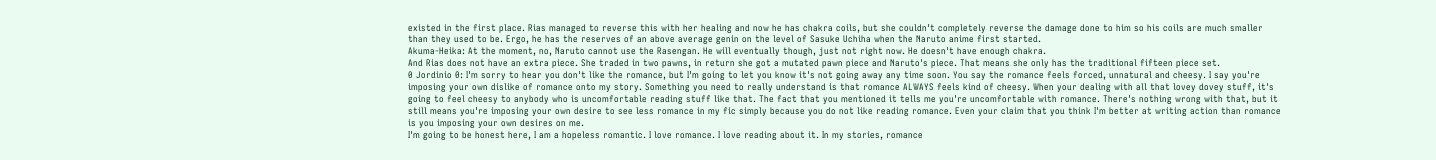existed in the first place. Rias managed to reverse this with her healing and now he has chakra coils, but she couldn't completely reverse the damage done to him so his coils are much smaller than they used to be. Ergo, he has the reserves of an above average genin on the level of Sasuke Uchiha when the Naruto anime first started.
Akuma-Heika: At the moment, no, Naruto cannot use the Rasengan. He will eventually though, just not right now. He doesn't have enough chakra.
And Rias does not have an extra piece. She traded in two pawns, in return she got a mutated pawn piece and Naruto's piece. That means she only has the traditional fifteen piece set.
0 Jordinio 0: I'm sorry to hear you don't like the romance, but I'm going to let you know it's not going away any time soon. You say the romance feels forced, unnatural and cheesy. I say you're imposing your own dislike of romance onto my story. Something you need to really understand is that romance ALWAYS feels kind of cheesy. When your dealing with all that lovey dovey stuff, it's going to feel cheesy to anybody who is uncomfortable reading stuff like that. The fact that you mentioned it tells me you're uncomfortable with romance. There's nothing wrong with that, but it still means you're imposing your own desire to see less romance in my fic simply because you do not like reading romance. Even your claim that you think I'm better at writing action than romance is you imposing your own desires on me.
I'm going to be honest here, I am a hopeless romantic. I love romance. I love reading about it. In my stories, romance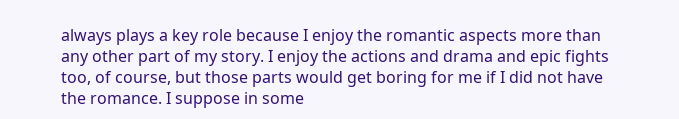always plays a key role because I enjoy the romantic aspects more than any other part of my story. I enjoy the actions and drama and epic fights too, of course, but those parts would get boring for me if I did not have the romance. I suppose in some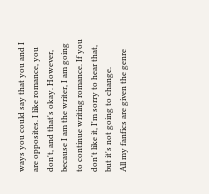ways you could say that you and I are opposites. I like romance, you don't, and that's okay. However, because I am the writer, I am going to continue writing romance. If you don't like it, I'm sorry to hear that, but it's not going to change.
All my fanfics are given the genre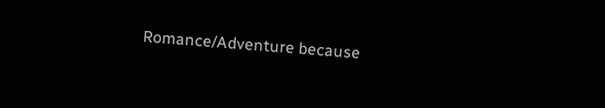Romance/Adventure because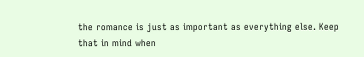the romance is just as important as everything else. Keep that in mind when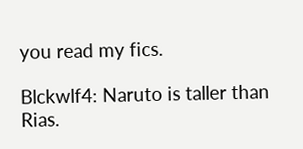you read my fics.

Blckwlf4: Naruto is taller than Rias.